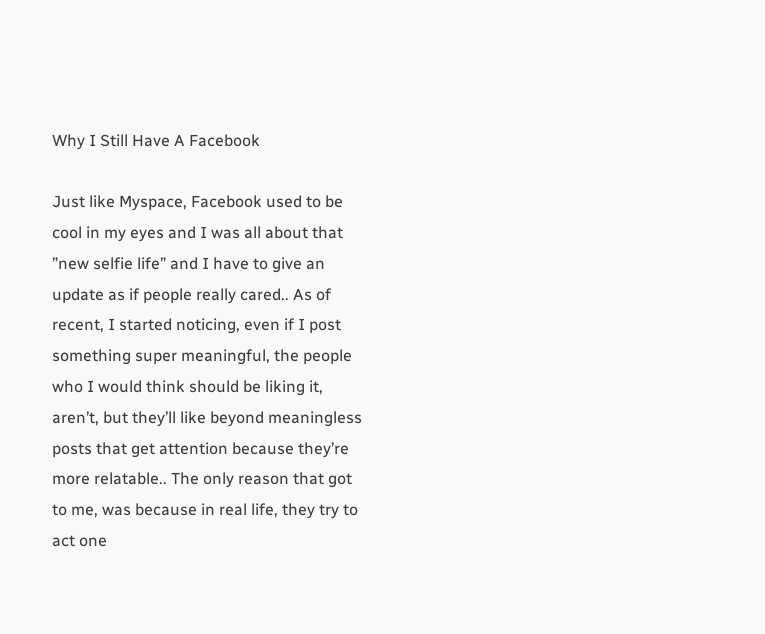Why I Still Have A Facebook

Just like Myspace, Facebook used to be cool in my eyes and I was all about that ”new selfie life” and I have to give an update as if people really cared.. As of recent, I started noticing, even if I post something super meaningful, the people who I would think should be liking it, aren’t, but they’ll like beyond meaningless posts that get attention because they’re more relatable.. The only reason that got to me, was because in real life, they try to act one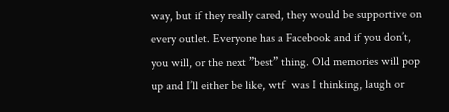way, but if they really cared, they would be supportive on every outlet. Everyone has a Facebook and if you don’t, you will, or the next ”best” thing. Old memories will pop up and I’ll either be like, wtf  was I thinking, laugh or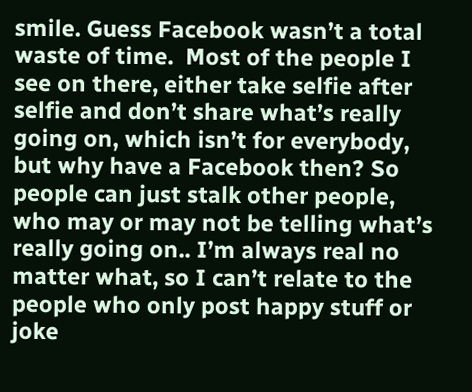smile. Guess Facebook wasn’t a total waste of time.  Most of the people I see on there, either take selfie after selfie and don’t share what’s really going on, which isn’t for everybody, but why have a Facebook then? So people can just stalk other people, who may or may not be telling what’s really going on.. I’m always real no matter what, so I can’t relate to the people who only post happy stuff or joke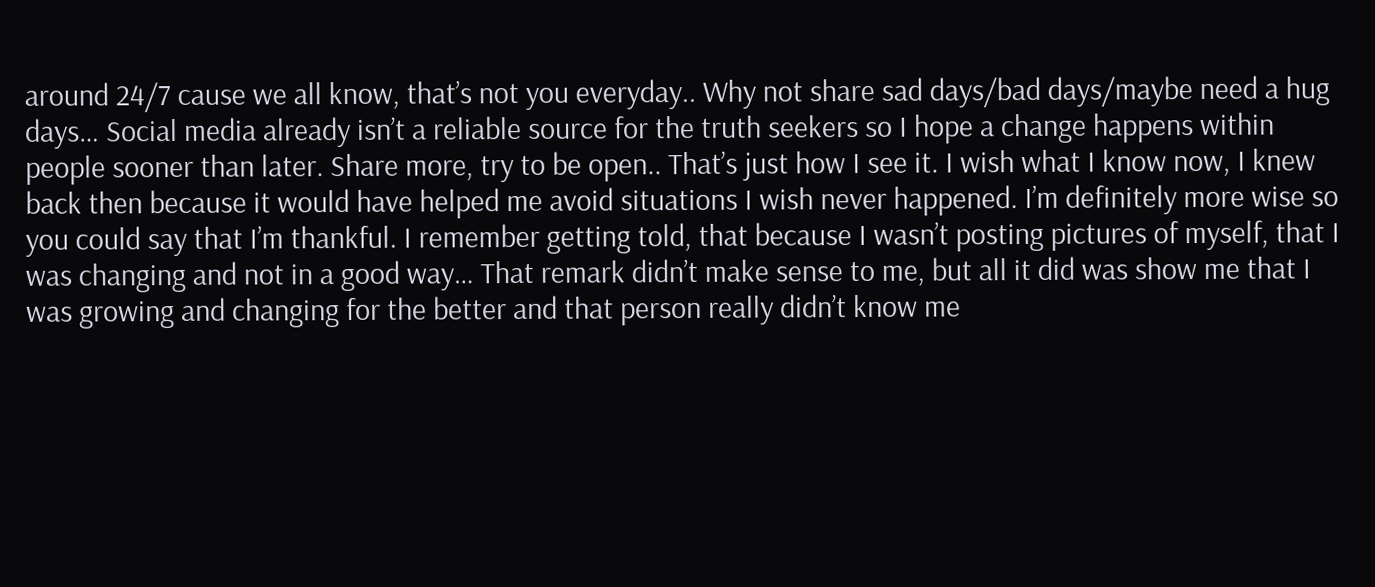around 24/7 cause we all know, that’s not you everyday.. Why not share sad days/bad days/maybe need a hug days… Social media already isn’t a reliable source for the truth seekers so I hope a change happens within people sooner than later. Share more, try to be open.. That’s just how I see it. I wish what I know now, I knew back then because it would have helped me avoid situations I wish never happened. I’m definitely more wise so you could say that I’m thankful. I remember getting told, that because I wasn’t posting pictures of myself, that I was changing and not in a good way… That remark didn’t make sense to me, but all it did was show me that I was growing and changing for the better and that person really didn’t know me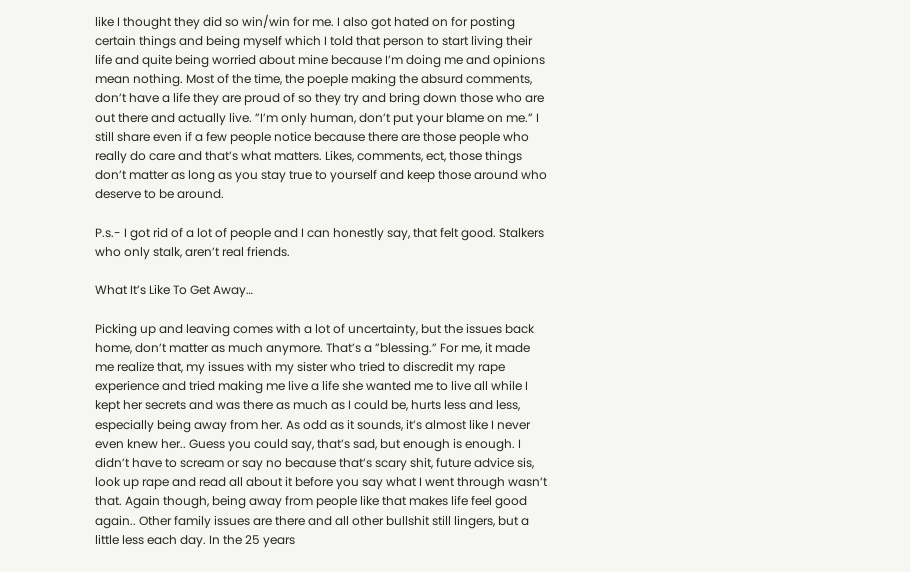like I thought they did so win/win for me. I also got hated on for posting certain things and being myself which I told that person to start living their life and quite being worried about mine because I’m doing me and opinions mean nothing. Most of the time, the poeple making the absurd comments, don’t have a life they are proud of so they try and bring down those who are out there and actually live. ”I’m only human, don’t put your blame on me.” I still share even if a few people notice because there are those people who really do care and that’s what matters. Likes, comments, ect, those things don’t matter as long as you stay true to yourself and keep those around who deserve to be around.

P.s.- I got rid of a lot of people and I can honestly say, that felt good. Stalkers who only stalk, aren’t real friends.

What It’s Like To Get Away…

Picking up and leaving comes with a lot of uncertainty, but the issues back home, don’t matter as much anymore. That’s a ”blessing.” For me, it made me realize that, my issues with my sister who tried to discredit my rape experience and tried making me live a life she wanted me to live all while I kept her secrets and was there as much as I could be, hurts less and less, especially being away from her. As odd as it sounds, it’s almost like I never even knew her.. Guess you could say, that’s sad, but enough is enough. I didn’t have to scream or say no because that’s scary shit, future advice sis, look up rape and read all about it before you say what I went through wasn’t that. Again though, being away from people like that makes life feel good again.. Other family issues are there and all other bullshit still lingers, but a little less each day. In the 25 years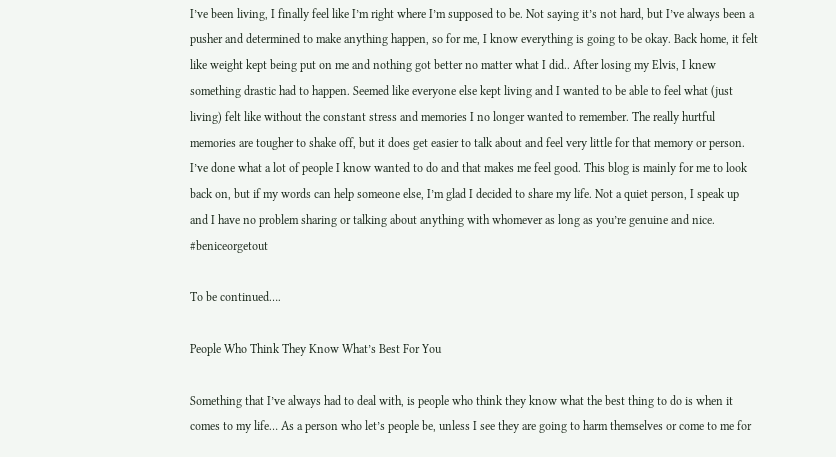I’ve been living, I finally feel like I’m right where I’m supposed to be. Not saying it’s not hard, but I’ve always been a pusher and determined to make anything happen, so for me, I know everything is going to be okay. Back home, it felt like weight kept being put on me and nothing got better no matter what I did.. After losing my Elvis, I knew something drastic had to happen. Seemed like everyone else kept living and I wanted to be able to feel what (just living) felt like without the constant stress and memories I no longer wanted to remember. The really hurtful memories are tougher to shake off, but it does get easier to talk about and feel very little for that memory or person. I’ve done what a lot of people I know wanted to do and that makes me feel good. This blog is mainly for me to look back on, but if my words can help someone else, I’m glad I decided to share my life. Not a quiet person, I speak up and I have no problem sharing or talking about anything with whomever as long as you’re genuine and nice. #beniceorgetout

To be continued….

People Who Think They Know What’s Best For You

Something that I’ve always had to deal with, is people who think they know what the best thing to do is when it comes to my life… As a person who let’s people be, unless I see they are going to harm themselves or come to me for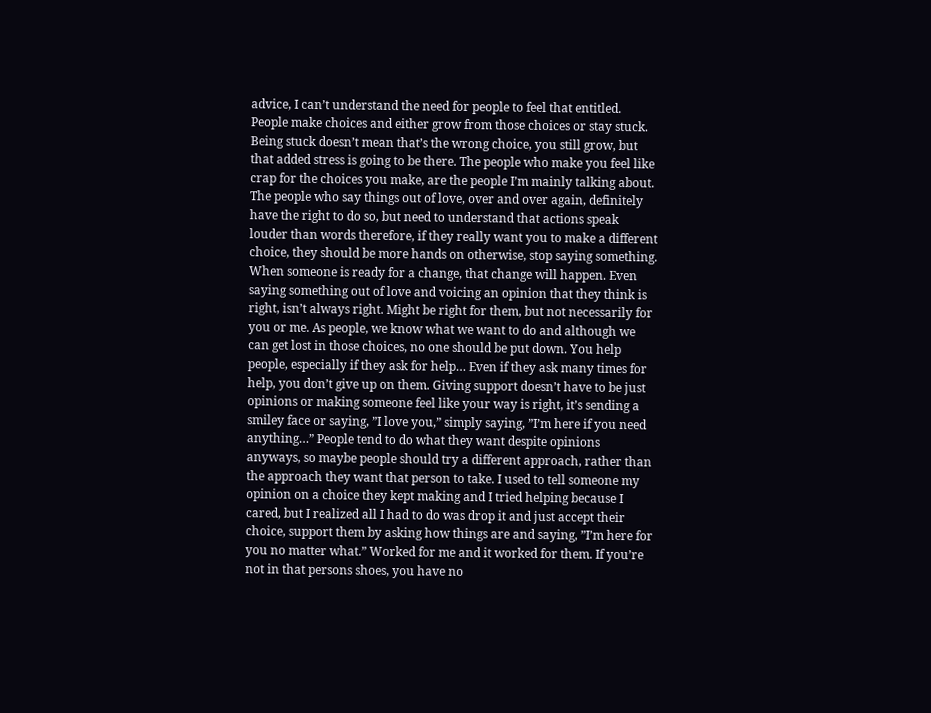advice, I can’t understand the need for people to feel that entitled.  People make choices and either grow from those choices or stay stuck. Being stuck doesn’t mean that’s the wrong choice, you still grow, but that added stress is going to be there. The people who make you feel like crap for the choices you make, are the people I’m mainly talking about. The people who say things out of love, over and over again, definitely have the right to do so, but need to understand that actions speak louder than words therefore, if they really want you to make a different choice, they should be more hands on otherwise, stop saying something. When someone is ready for a change, that change will happen. Even saying something out of love and voicing an opinion that they think is right, isn’t always right. Might be right for them, but not necessarily for you or me. As people, we know what we want to do and although we can get lost in those choices, no one should be put down. You help people, especially if they ask for help… Even if they ask many times for help, you don’t give up on them. Giving support doesn’t have to be just opinions or making someone feel like your way is right, it’s sending a smiley face or saying, ”I love you,” simply saying, ”I’m here if you need anything…” People tend to do what they want despite opinions anyways, so maybe people should try a different approach, rather than the approach they want that person to take. I used to tell someone my opinion on a choice they kept making and I tried helping because I cared, but I realized all I had to do was drop it and just accept their choice, support them by asking how things are and saying, ”I’m here for you no matter what.” Worked for me and it worked for them. If you’re not in that persons shoes, you have no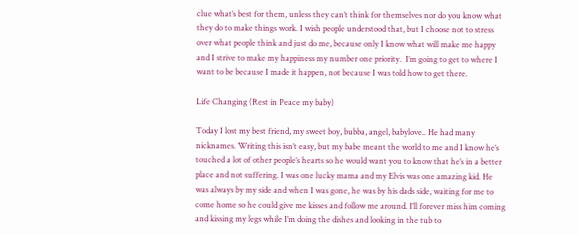clue what’s best for them, unless they can’t think for themselves nor do you know what they do to make things work. I wish people understood that, but I choose not to stress over what people think and just do me, because only I know what will make me happy and I strive to make my happiness my number one priority.  I’m going to get to where I want to be because I made it happen, not because I was told how to get there.

Life Changing (Rest in Peace my baby)

Today I lost my best friend, my sweet boy, bubba, angel, babylove.. He had many nicknames. Writing this isn’t easy, but my babe meant the world to me and I know he’s touched a lot of other people’s hearts so he would want you to know that he’s in a better place and not suffering. I was one lucky mama and my Elvis was one amazing kid. He was always by my side and when I was gone, he was by his dads side, waiting for me to come home so he could give me kisses and follow me around. I’ll forever miss him coming and kissing my legs while I’m doing the dishes and looking in the tub to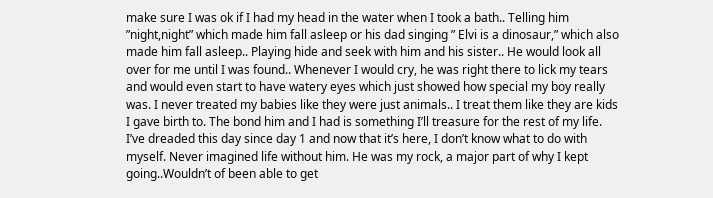make sure I was ok if I had my head in the water when I took a bath.. Telling him ”night,night” which made him fall asleep or his dad singing ” Elvi is a dinosaur,” which also made him fall asleep.. Playing hide and seek with him and his sister.. He would look all over for me until I was found.. Whenever I would cry, he was right there to lick my tears and would even start to have watery eyes which just showed how special my boy really was. I never treated my babies like they were just animals.. I treat them like they are kids I gave birth to. The bond him and I had is something I’ll treasure for the rest of my life. I’ve dreaded this day since day 1 and now that it’s here, I don’t know what to do with myself. Never imagined life without him. He was my rock, a major part of why I kept going..Wouldn’t of been able to get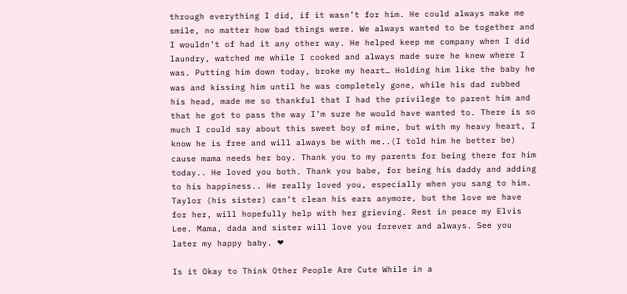through everything I did, if it wasn’t for him. He could always make me smile, no matter how bad things were. We always wanted to be together and I wouldn’t of had it any other way. He helped keep me company when I did laundry, watched me while I cooked and always made sure he knew where I was. Putting him down today, broke my heart… Holding him like the baby he was and kissing him until he was completely gone, while his dad rubbed his head, made me so thankful that I had the privilege to parent him and that he got to pass the way I’m sure he would have wanted to. There is so much I could say about this sweet boy of mine, but with my heavy heart, I know he is free and will always be with me..(I told him he better be) cause mama needs her boy. Thank you to my parents for being there for him today.. He loved you both. Thank you babe, for being his daddy and adding to his happiness.. He really loved you, especially when you sang to him. Taylor (his sister) can’t clean his ears anymore, but the love we have for her, will hopefully help with her grieving. Rest in peace my Elvis Lee. Mama, dada and sister will love you forever and always. See you later my happy baby. ❤

Is it Okay to Think Other People Are Cute While in a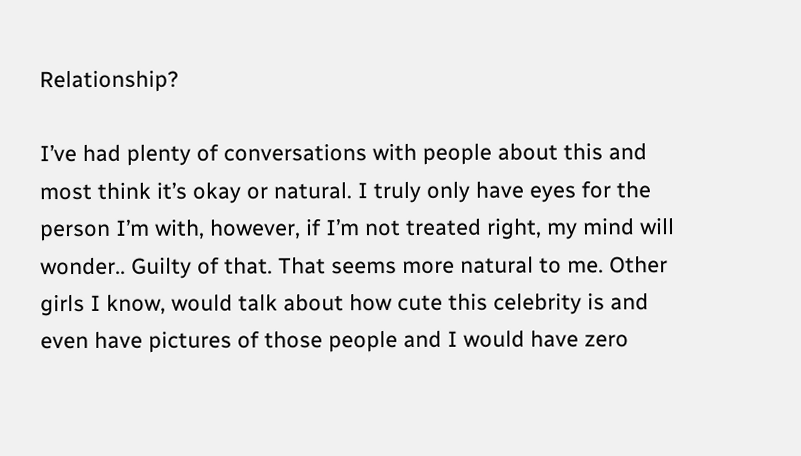Relationship?

I’ve had plenty of conversations with people about this and most think it’s okay or natural. I truly only have eyes for the person I’m with, however, if I’m not treated right, my mind will wonder.. Guilty of that. That seems more natural to me. Other girls I know, would talk about how cute this celebrity is and even have pictures of those people and I would have zero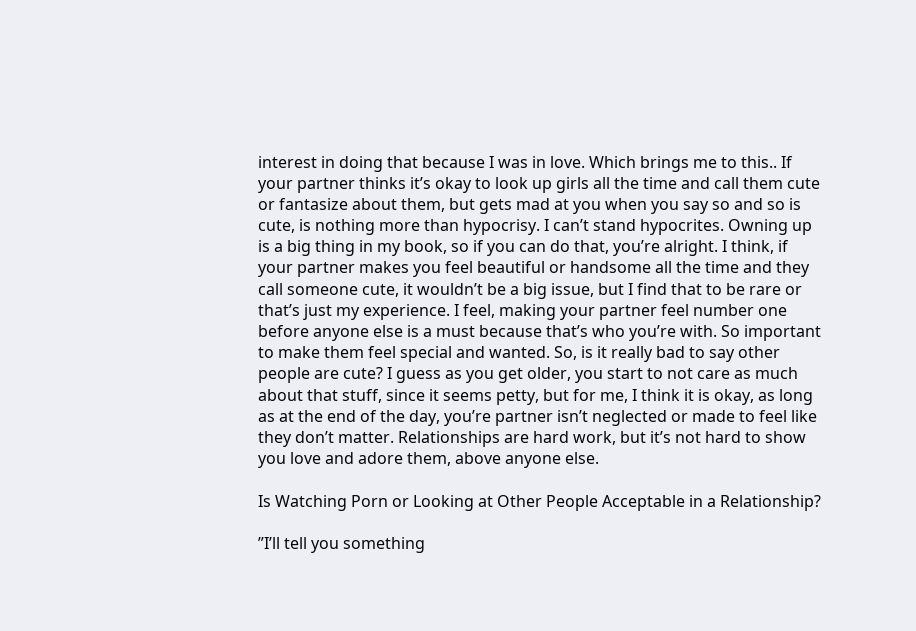interest in doing that because I was in love. Which brings me to this.. If your partner thinks it’s okay to look up girls all the time and call them cute or fantasize about them, but gets mad at you when you say so and so is cute, is nothing more than hypocrisy. I can’t stand hypocrites. Owning up is a big thing in my book, so if you can do that, you’re alright. I think, if your partner makes you feel beautiful or handsome all the time and they call someone cute, it wouldn’t be a big issue, but I find that to be rare or that’s just my experience. I feel, making your partner feel number one before anyone else is a must because that’s who you’re with. So important to make them feel special and wanted. So, is it really bad to say other people are cute? I guess as you get older, you start to not care as much about that stuff, since it seems petty, but for me, I think it is okay, as long as at the end of the day, you’re partner isn’t neglected or made to feel like they don’t matter. Relationships are hard work, but it’s not hard to show you love and adore them, above anyone else.

Is Watching Porn or Looking at Other People Acceptable in a Relationship?

”I’ll tell you something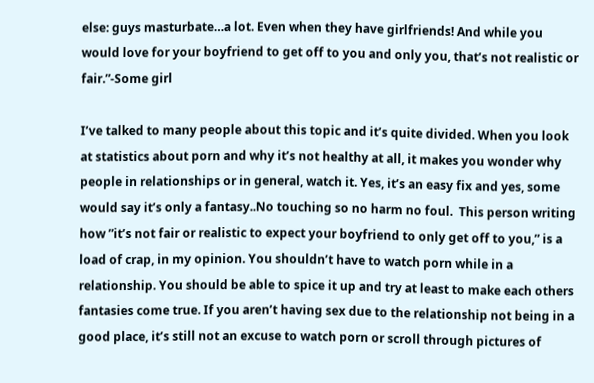else: guys masturbate…a lot. Even when they have girlfriends! And while you would love for your boyfriend to get off to you and only you, that’s not realistic or fair.”-Some girl

I’ve talked to many people about this topic and it’s quite divided. When you look at statistics about porn and why it’s not healthy at all, it makes you wonder why people in relationships or in general, watch it. Yes, it’s an easy fix and yes, some would say it’s only a fantasy..No touching so no harm no foul.  This person writing how ”it’s not fair or realistic to expect your boyfriend to only get off to you,” is a load of crap, in my opinion. You shouldn’t have to watch porn while in a relationship. You should be able to spice it up and try at least to make each others fantasies come true. If you aren’t having sex due to the relationship not being in a good place, it’s still not an excuse to watch porn or scroll through pictures of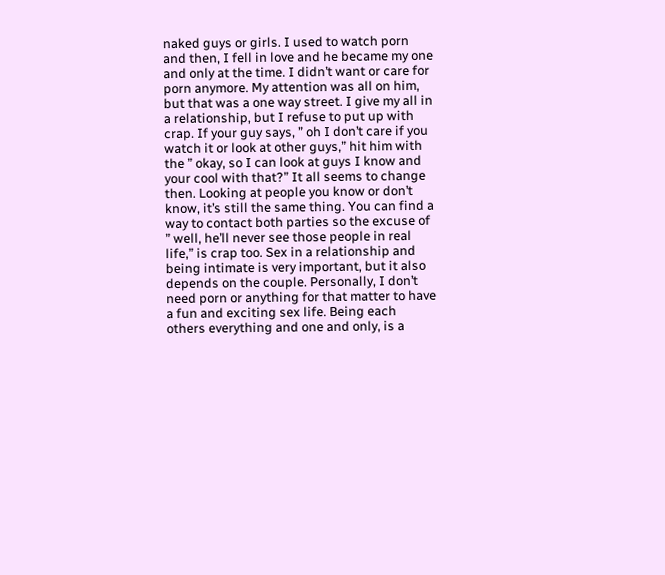naked guys or girls. I used to watch porn and then, I fell in love and he became my one and only at the time. I didn’t want or care for porn anymore. My attention was all on him, but that was a one way street. I give my all in a relationship, but I refuse to put up with crap. If your guy says, ” oh I don’t care if you watch it or look at other guys,” hit him with the ” okay, so I can look at guys I know and your cool with that?” It all seems to change then. Looking at people you know or don’t know, it’s still the same thing. You can find a way to contact both parties so the excuse of ” well, he’ll never see those people in real life,” is crap too. Sex in a relationship and being intimate is very important, but it also depends on the couple. Personally, I don’t need porn or anything for that matter to have a fun and exciting sex life. Being each others everything and one and only, is a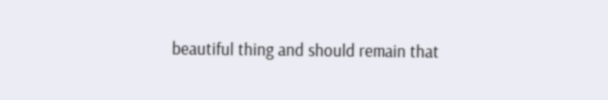beautiful thing and should remain that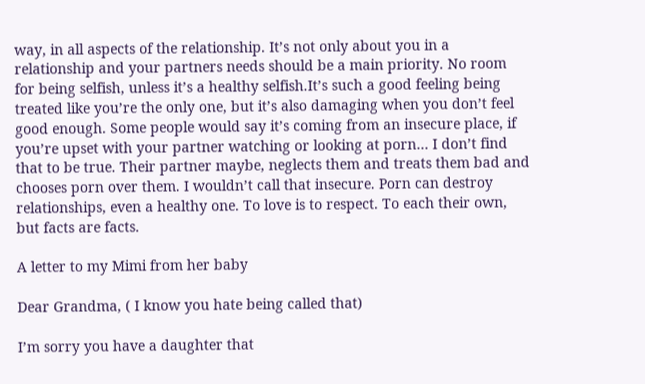way, in all aspects of the relationship. It’s not only about you in a relationship and your partners needs should be a main priority. No room for being selfish, unless it’s a healthy selfish.It’s such a good feeling being treated like you’re the only one, but it’s also damaging when you don’t feel good enough. Some people would say it’s coming from an insecure place, if you’re upset with your partner watching or looking at porn… I don’t find that to be true. Their partner maybe, neglects them and treats them bad and chooses porn over them. I wouldn’t call that insecure. Porn can destroy relationships, even a healthy one. To love is to respect. To each their own, but facts are facts.

A letter to my Mimi from her baby

Dear Grandma, ( I know you hate being called that)

I’m sorry you have a daughter that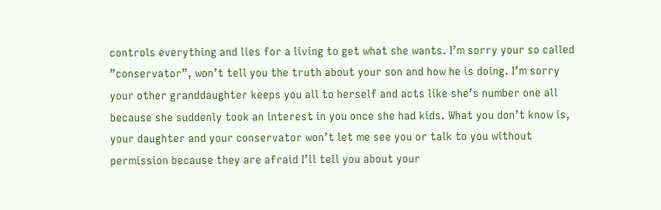controls everything and lies for a living to get what she wants. I’m sorry your so called ”conservator”, won’t tell you the truth about your son and how he is doing. I’m sorry your other granddaughter keeps you all to herself and acts like she’s number one all because she suddenly took an interest in you once she had kids. What you don’t know is, your daughter and your conservator won’t let me see you or talk to you without permission because they are afraid I’ll tell you about your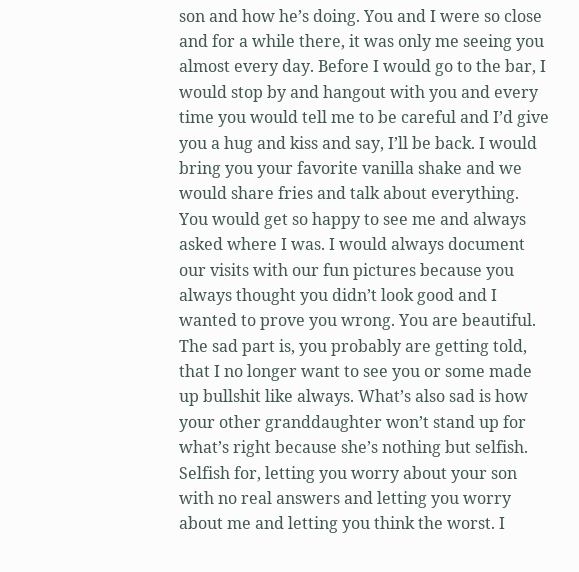son and how he’s doing. You and I were so close and for a while there, it was only me seeing you almost every day. Before I would go to the bar, I would stop by and hangout with you and every time you would tell me to be careful and I’d give you a hug and kiss and say, I’ll be back. I would bring you your favorite vanilla shake and we would share fries and talk about everything. You would get so happy to see me and always asked where I was. I would always document our visits with our fun pictures because you always thought you didn’t look good and I wanted to prove you wrong. You are beautiful. The sad part is, you probably are getting told, that I no longer want to see you or some made up bullshit like always. What’s also sad is how your other granddaughter won’t stand up for what’s right because she’s nothing but selfish. Selfish for, letting you worry about your son with no real answers and letting you worry about me and letting you think the worst. I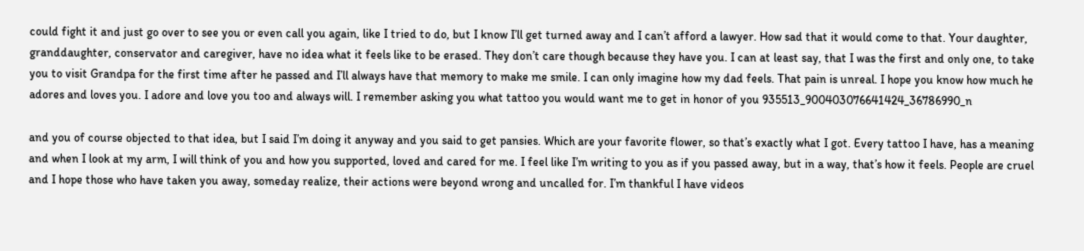could fight it and just go over to see you or even call you again, like I tried to do, but I know I’ll get turned away and I can’t afford a lawyer. How sad that it would come to that. Your daughter, granddaughter, conservator and caregiver, have no idea what it feels like to be erased. They don’t care though because they have you. I can at least say, that I was the first and only one, to take you to visit Grandpa for the first time after he passed and I’ll always have that memory to make me smile. I can only imagine how my dad feels. That pain is unreal. I hope you know how much he adores and loves you. I adore and love you too and always will. I remember asking you what tattoo you would want me to get in honor of you 935513_900403076641424_36786990_n

and you of course objected to that idea, but I said I’m doing it anyway and you said to get pansies. Which are your favorite flower, so that’s exactly what I got. Every tattoo I have, has a meaning and when I look at my arm, I will think of you and how you supported, loved and cared for me. I feel like I’m writing to you as if you passed away, but in a way, that’s how it feels. People are cruel and I hope those who have taken you away, someday realize, their actions were beyond wrong and uncalled for. I’m thankful I have videos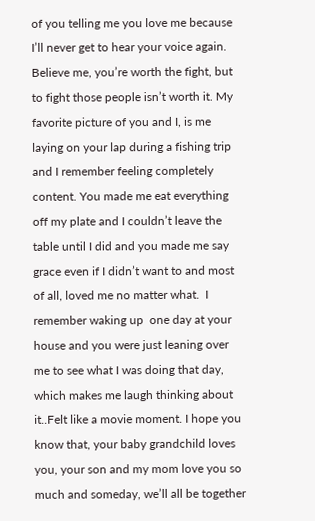of you telling me you love me because I’ll never get to hear your voice again. Believe me, you’re worth the fight, but to fight those people isn’t worth it. My favorite picture of you and I, is me laying on your lap during a fishing trip and I remember feeling completely content. You made me eat everything off my plate and I couldn’t leave the table until I did and you made me say grace even if I didn’t want to and most of all, loved me no matter what.  I remember waking up  one day at your house and you were just leaning over me to see what I was doing that day, which makes me laugh thinking about it..Felt like a movie moment. I hope you know that, your baby grandchild loves you, your son and my mom love you so much and someday, we’ll all be together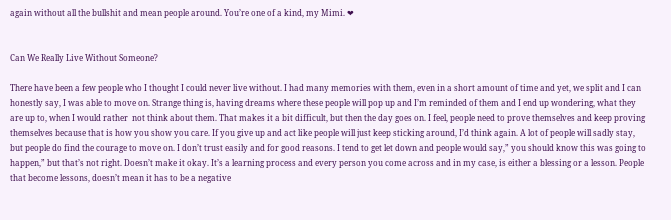again without all the bullshit and mean people around. You’re one of a kind, my Mimi. ❤


Can We Really Live Without Someone?

There have been a few people who I thought I could never live without. I had many memories with them, even in a short amount of time and yet, we split and I can honestly say, I was able to move on. Strange thing is, having dreams where these people will pop up and I’m reminded of them and I end up wondering, what they are up to, when I would rather  not think about them. That makes it a bit difficult, but then the day goes on. I feel, people need to prove themselves and keep proving themselves because that is how you show you care. If you give up and act like people will just keep sticking around, I’d think again. A lot of people will sadly stay, but people do find the courage to move on. I don’t trust easily and for good reasons. I tend to get let down and people would say,” you should know this was going to happen,” but that’s not right. Doesn’t make it okay. It’s a learning process and every person you come across and in my case, is either a blessing or a lesson. People that become lessons, doesn’t mean it has to be a negative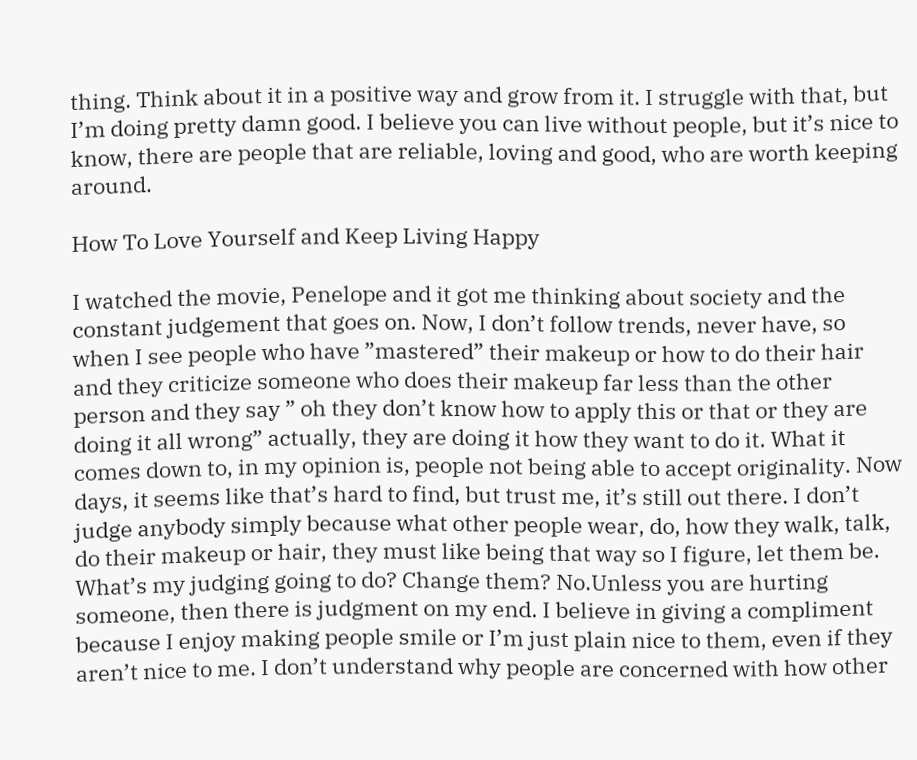thing. Think about it in a positive way and grow from it. I struggle with that, but I’m doing pretty damn good. I believe you can live without people, but it’s nice to know, there are people that are reliable, loving and good, who are worth keeping around.

How To Love Yourself and Keep Living Happy

I watched the movie, Penelope and it got me thinking about society and the constant judgement that goes on. Now, I don’t follow trends, never have, so when I see people who have ”mastered” their makeup or how to do their hair and they criticize someone who does their makeup far less than the other person and they say ” oh they don’t know how to apply this or that or they are doing it all wrong” actually, they are doing it how they want to do it. What it comes down to, in my opinion is, people not being able to accept originality. Now days, it seems like that’s hard to find, but trust me, it’s still out there. I don’t judge anybody simply because what other people wear, do, how they walk, talk, do their makeup or hair, they must like being that way so I figure, let them be. What’s my judging going to do? Change them? No.Unless you are hurting someone, then there is judgment on my end. I believe in giving a compliment because I enjoy making people smile or I’m just plain nice to them, even if they aren’t nice to me. I don’t understand why people are concerned with how other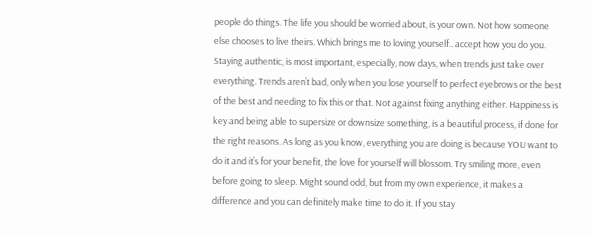people do things. The life you should be worried about, is your own. Not how someone else chooses to live theirs. Which brings me to loving yourself.. accept how you do you. Staying authentic, is most important, especially, now days, when trends just take over everything. Trends aren’t bad, only when you lose yourself to perfect eyebrows or the best of the best and needing to fix this or that. Not against fixing anything either. Happiness is key and being able to supersize or downsize something, is a beautiful process, if done for the right reasons. As long as you know, everything you are doing is because YOU want to do it and it’s for your benefit, the love for yourself will blossom. Try smiling more, even before going to sleep. Might sound odd, but from my own experience, it makes a difference and you can definitely make time to do it. If you stay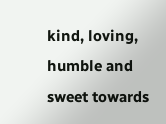kind, loving, humble and sweet towards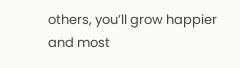others, you’ll grow happier and most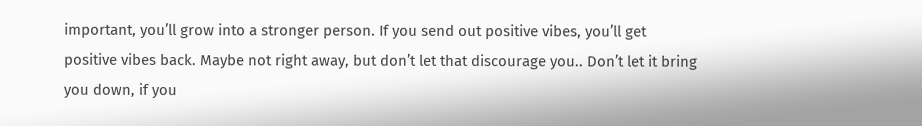important, you’ll grow into a stronger person. If you send out positive vibes, you’ll get positive vibes back. Maybe not right away, but don’t let that discourage you.. Don’t let it bring you down, if you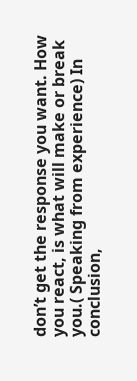don’t get the response you want. How you react, is what will make or break you.( Speaking from experience) In conclusion,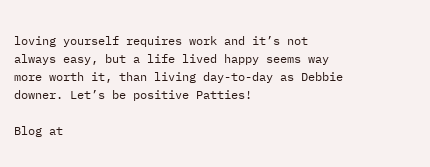loving yourself requires work and it’s not always easy, but a life lived happy seems way more worth it, than living day-to-day as Debbie downer. Let’s be positive Patties!

Blog at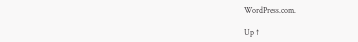WordPress.com.

Up ↑